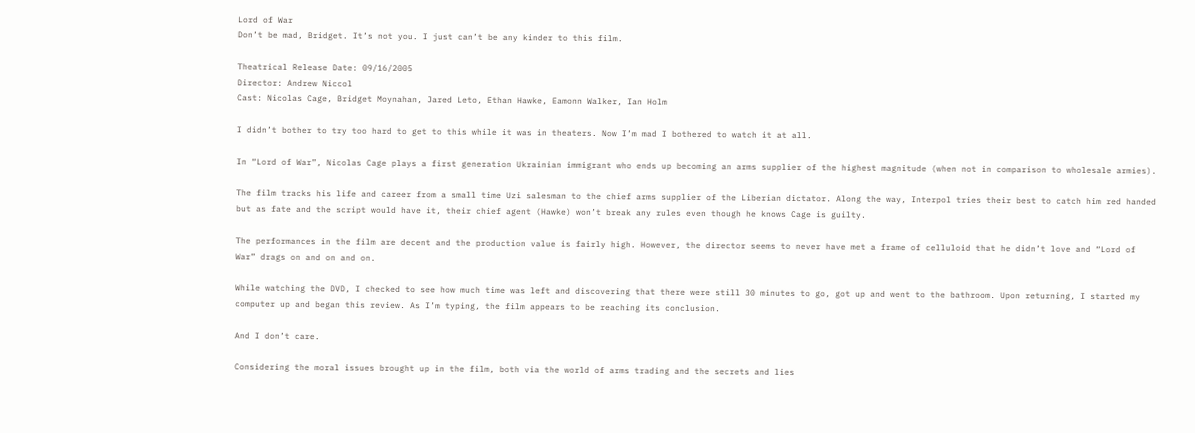Lord of War
Don’t be mad, Bridget. It’s not you. I just can’t be any kinder to this film.

Theatrical Release Date: 09/16/2005
Director: Andrew Niccol
Cast: Nicolas Cage, Bridget Moynahan, Jared Leto, Ethan Hawke, Eamonn Walker, Ian Holm

I didn’t bother to try too hard to get to this while it was in theaters. Now I’m mad I bothered to watch it at all.

In “Lord of War”, Nicolas Cage plays a first generation Ukrainian immigrant who ends up becoming an arms supplier of the highest magnitude (when not in comparison to wholesale armies).

The film tracks his life and career from a small time Uzi salesman to the chief arms supplier of the Liberian dictator. Along the way, Interpol tries their best to catch him red handed but as fate and the script would have it, their chief agent (Hawke) won’t break any rules even though he knows Cage is guilty.

The performances in the film are decent and the production value is fairly high. However, the director seems to never have met a frame of celluloid that he didn’t love and “Lord of War” drags on and on and on.

While watching the DVD, I checked to see how much time was left and discovering that there were still 30 minutes to go, got up and went to the bathroom. Upon returning, I started my computer up and began this review. As I’m typing, the film appears to be reaching its conclusion.

And I don’t care.

Considering the moral issues brought up in the film, both via the world of arms trading and the secrets and lies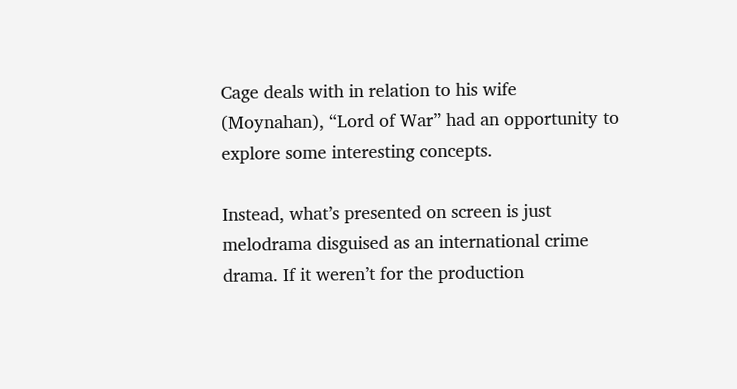Cage deals with in relation to his wife (Moynahan), “Lord of War” had an opportunity to explore some interesting concepts.

Instead, what’s presented on screen is just melodrama disguised as an international crime drama. If it weren’t for the production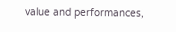value and performances,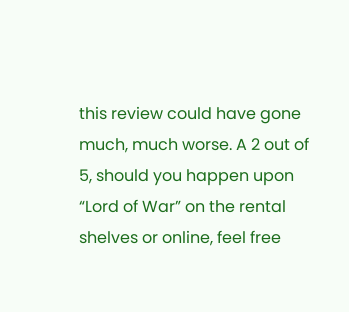this review could have gone much, much worse. A 2 out of 5, should you happen upon “Lord of War” on the rental shelves or online, feel free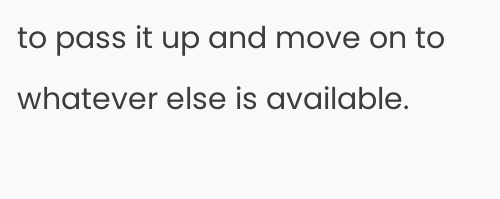to pass it up and move on to whatever else is available.